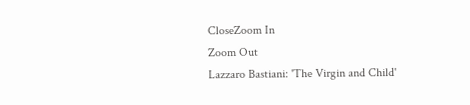CloseZoom In
Zoom Out
Lazzaro Bastiani: 'The Virgin and Child'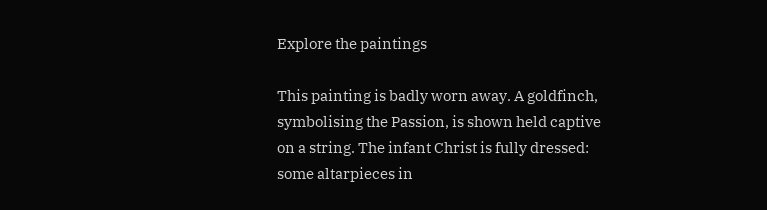Explore the paintings

This painting is badly worn away. A goldfinch, symbolising the Passion, is shown held captive on a string. The infant Christ is fully dressed: some altarpieces in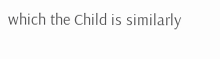which the Child is similarly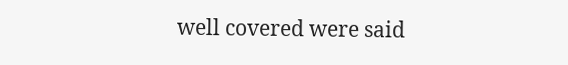well covered were said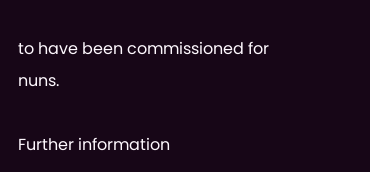to have been commissioned for nuns.

Further information